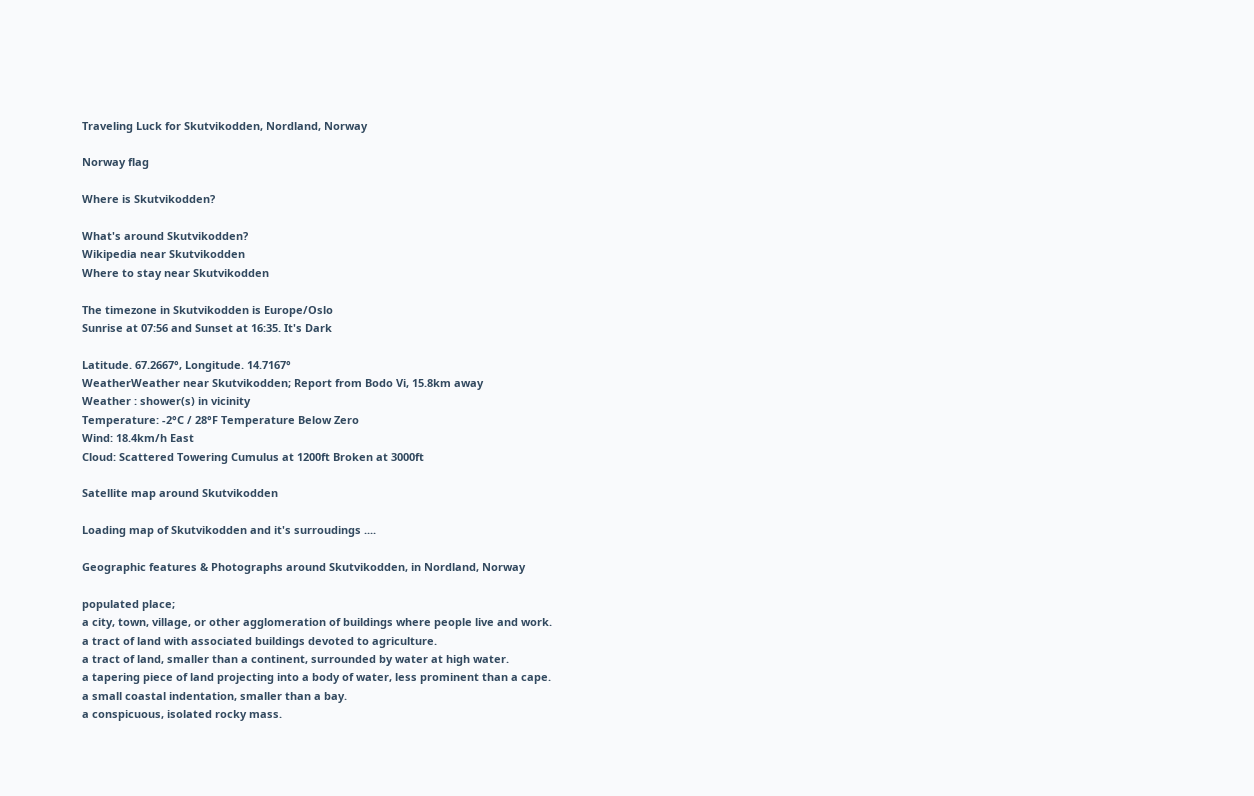Traveling Luck for Skutvikodden, Nordland, Norway

Norway flag

Where is Skutvikodden?

What's around Skutvikodden?
Wikipedia near Skutvikodden
Where to stay near Skutvikodden

The timezone in Skutvikodden is Europe/Oslo
Sunrise at 07:56 and Sunset at 16:35. It's Dark

Latitude. 67.2667°, Longitude. 14.7167°
WeatherWeather near Skutvikodden; Report from Bodo Vi, 15.8km away
Weather : shower(s) in vicinity
Temperature: -2°C / 28°F Temperature Below Zero
Wind: 18.4km/h East
Cloud: Scattered Towering Cumulus at 1200ft Broken at 3000ft

Satellite map around Skutvikodden

Loading map of Skutvikodden and it's surroudings ....

Geographic features & Photographs around Skutvikodden, in Nordland, Norway

populated place;
a city, town, village, or other agglomeration of buildings where people live and work.
a tract of land with associated buildings devoted to agriculture.
a tract of land, smaller than a continent, surrounded by water at high water.
a tapering piece of land projecting into a body of water, less prominent than a cape.
a small coastal indentation, smaller than a bay.
a conspicuous, isolated rocky mass.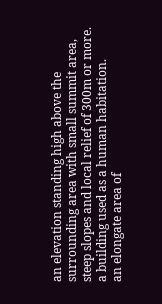an elevation standing high above the surrounding area with small summit area, steep slopes and local relief of 300m or more.
a building used as a human habitation.
an elongate area of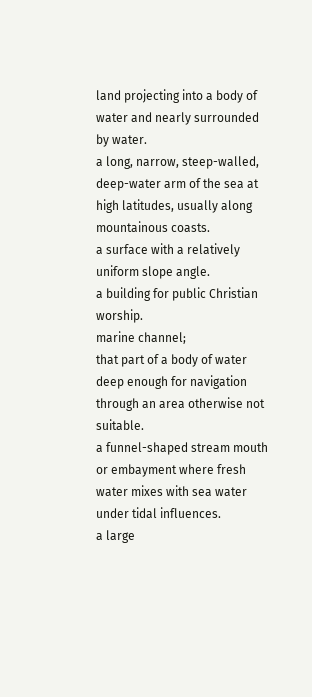land projecting into a body of water and nearly surrounded by water.
a long, narrow, steep-walled, deep-water arm of the sea at high latitudes, usually along mountainous coasts.
a surface with a relatively uniform slope angle.
a building for public Christian worship.
marine channel;
that part of a body of water deep enough for navigation through an area otherwise not suitable.
a funnel-shaped stream mouth or embayment where fresh water mixes with sea water under tidal influences.
a large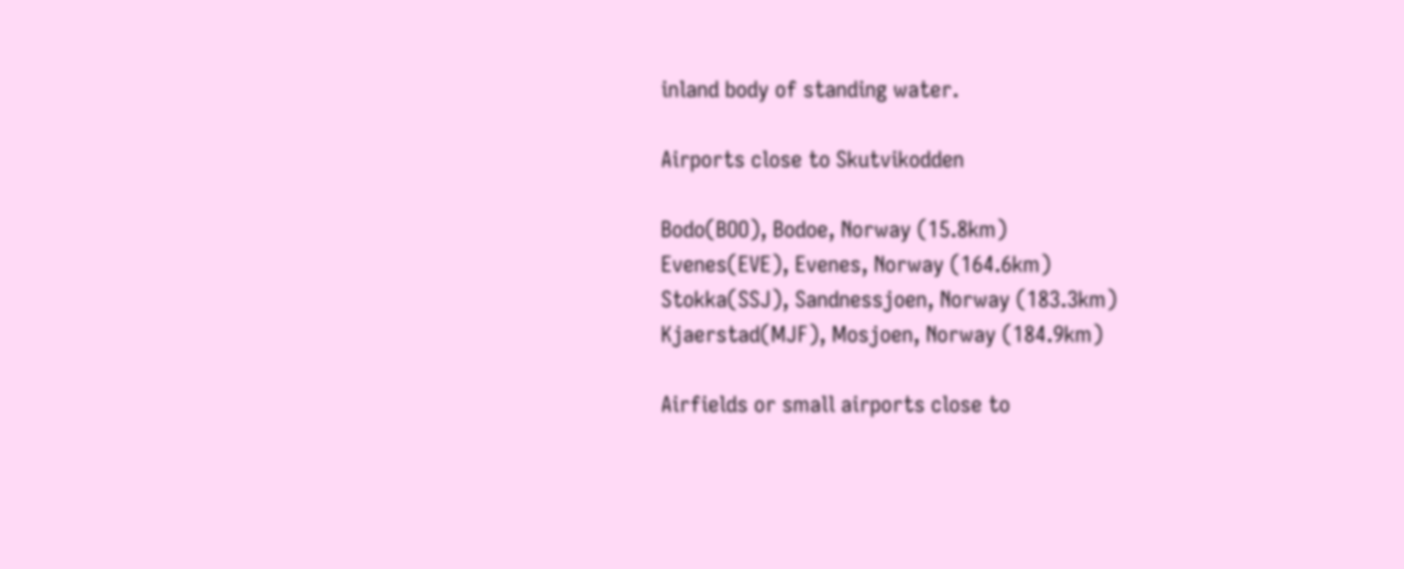inland body of standing water.

Airports close to Skutvikodden

Bodo(BOO), Bodoe, Norway (15.8km)
Evenes(EVE), Evenes, Norway (164.6km)
Stokka(SSJ), Sandnessjoen, Norway (183.3km)
Kjaerstad(MJF), Mosjoen, Norway (184.9km)

Airfields or small airports close to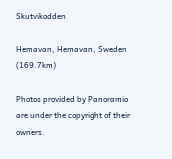Skutvikodden

Hemavan, Hemavan, Sweden (169.7km)

Photos provided by Panoramio are under the copyright of their owners.